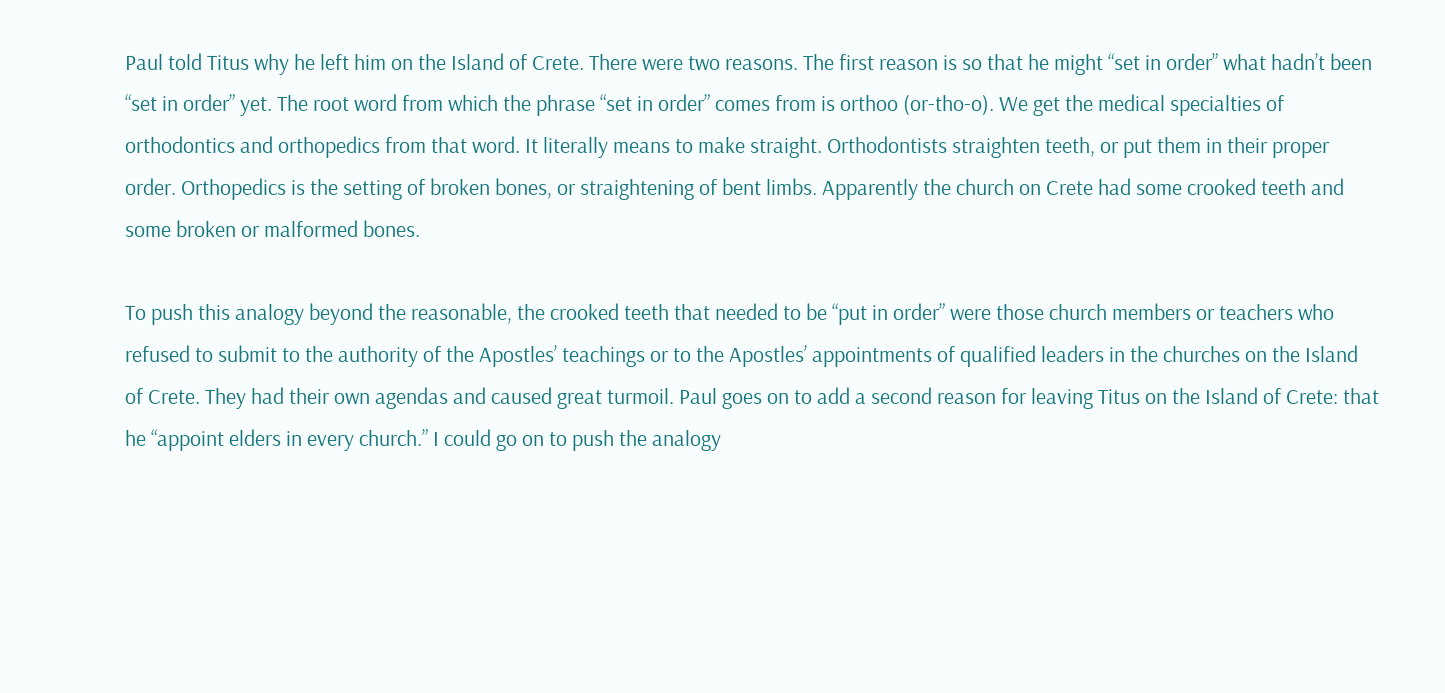Paul told Titus why he left him on the Island of Crete. There were two reasons. The first reason is so that he might “set in order” what hadn’t been “set in order” yet. The root word from which the phrase “set in order” comes from is orthoo (or-tho-o). We get the medical specialties of orthodontics and orthopedics from that word. It literally means to make straight. Orthodontists straighten teeth, or put them in their proper order. Orthopedics is the setting of broken bones, or straightening of bent limbs. Apparently the church on Crete had some crooked teeth and some broken or malformed bones.

To push this analogy beyond the reasonable, the crooked teeth that needed to be “put in order” were those church members or teachers who refused to submit to the authority of the Apostles’ teachings or to the Apostles’ appointments of qualified leaders in the churches on the Island of Crete. They had their own agendas and caused great turmoil. Paul goes on to add a second reason for leaving Titus on the Island of Crete: that he “appoint elders in every church.” I could go on to push the analogy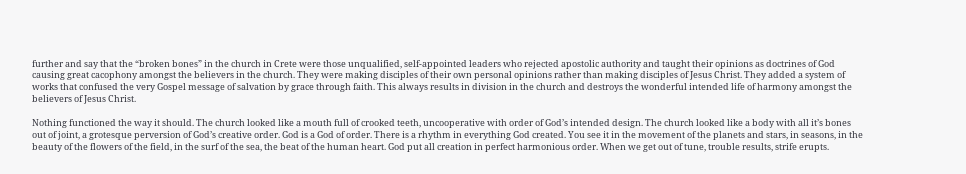further and say that the “broken bones” in the church in Crete were those unqualified, self-appointed leaders who rejected apostolic authority and taught their opinions as doctrines of God causing great cacophony amongst the believers in the church. They were making disciples of their own personal opinions rather than making disciples of Jesus Christ. They added a system of works that confused the very Gospel message of salvation by grace through faith. This always results in division in the church and destroys the wonderful intended life of harmony amongst the believers of Jesus Christ.

Nothing functioned the way it should. The church looked like a mouth full of crooked teeth, uncooperative with order of God’s intended design. The church looked like a body with all it’s bones out of joint, a grotesque perversion of God’s creative order. God is a God of order. There is a rhythm in everything God created. You see it in the movement of the planets and stars, in seasons, in the beauty of the flowers of the field, in the surf of the sea, the beat of the human heart. God put all creation in perfect harmonious order. When we get out of tune, trouble results, strife erupts.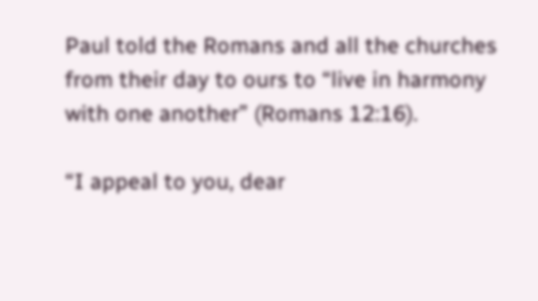Paul told the Romans and all the churches from their day to ours to “live in harmony with one another” (Romans 12:16).

“I appeal to you, dear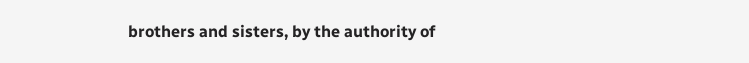brothers and sisters, by the authority of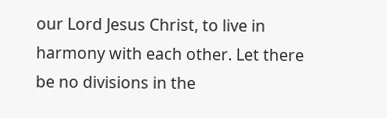our Lord Jesus Christ, to live in harmony with each other. Let there be no divisions in the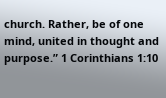church. Rather, be of one mind, united in thought and purpose.” 1 Corinthians 1:10